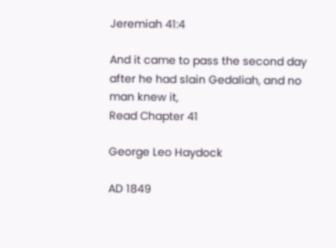Jeremiah 41:4

And it came to pass the second day after he had slain Gedaliah, and no man knew it,
Read Chapter 41

George Leo Haydock

AD 1849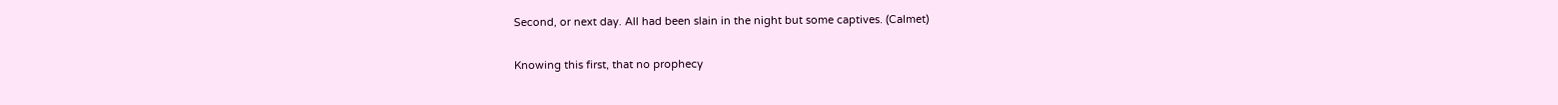Second, or next day. All had been slain in the night but some captives. (Calmet)

Knowing this first, that no prophecy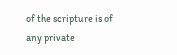of the scripture is of any private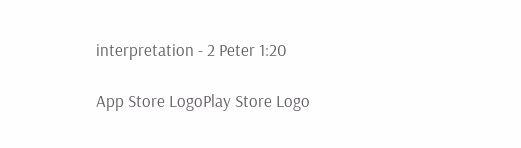interpretation - 2 Peter 1:20

App Store LogoPlay Store Logo